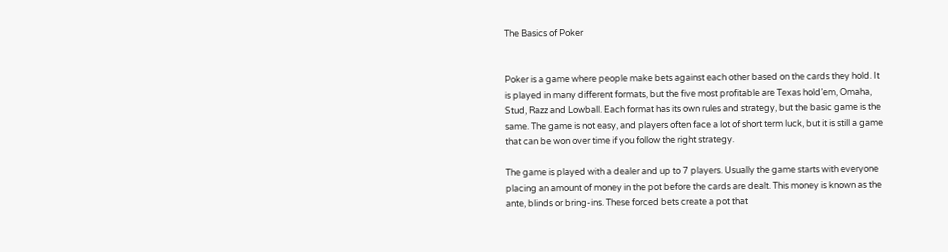The Basics of Poker


Poker is a game where people make bets against each other based on the cards they hold. It is played in many different formats, but the five most profitable are Texas hold’em, Omaha, Stud, Razz and Lowball. Each format has its own rules and strategy, but the basic game is the same. The game is not easy, and players often face a lot of short term luck, but it is still a game that can be won over time if you follow the right strategy.

The game is played with a dealer and up to 7 players. Usually the game starts with everyone placing an amount of money in the pot before the cards are dealt. This money is known as the ante, blinds or bring-ins. These forced bets create a pot that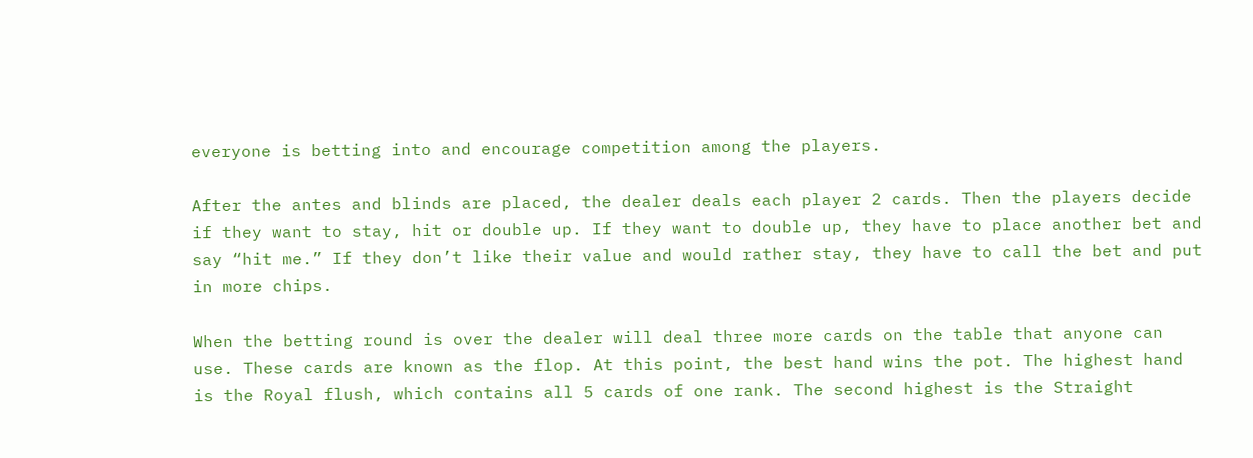everyone is betting into and encourage competition among the players.

After the antes and blinds are placed, the dealer deals each player 2 cards. Then the players decide if they want to stay, hit or double up. If they want to double up, they have to place another bet and say “hit me.” If they don’t like their value and would rather stay, they have to call the bet and put in more chips.

When the betting round is over the dealer will deal three more cards on the table that anyone can use. These cards are known as the flop. At this point, the best hand wins the pot. The highest hand is the Royal flush, which contains all 5 cards of one rank. The second highest is the Straight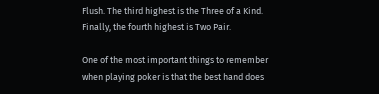Flush. The third highest is the Three of a Kind. Finally, the fourth highest is Two Pair.

One of the most important things to remember when playing poker is that the best hand does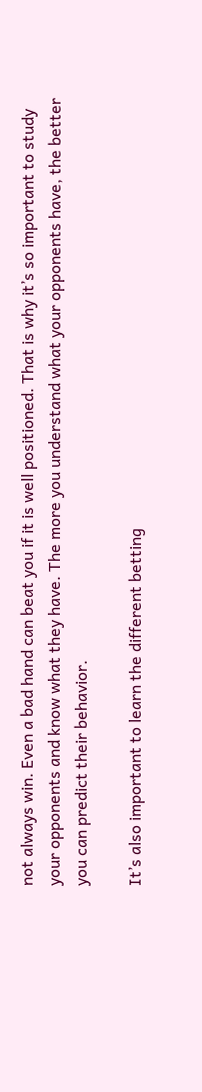not always win. Even a bad hand can beat you if it is well positioned. That is why it’s so important to study your opponents and know what they have. The more you understand what your opponents have, the better you can predict their behavior.

It’s also important to learn the different betting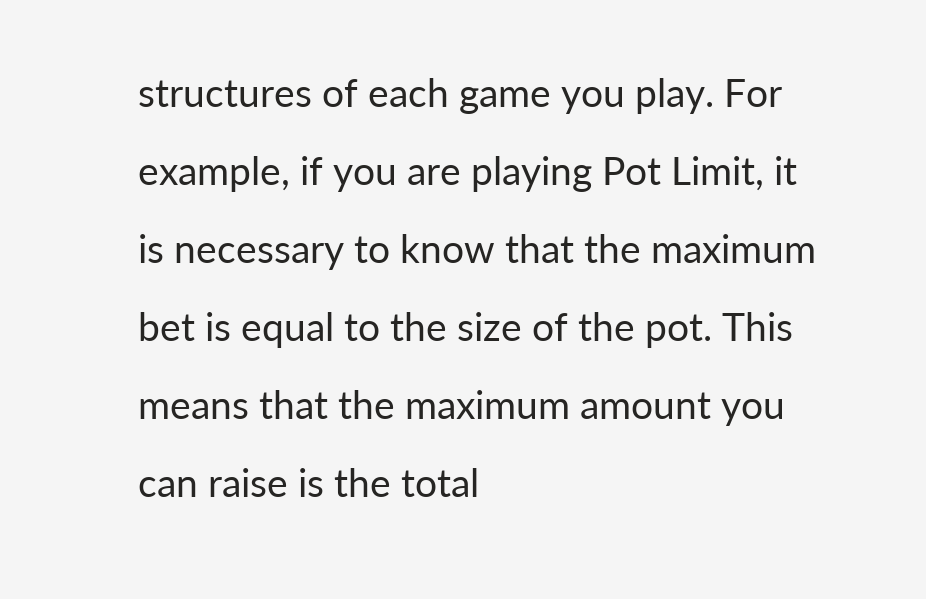structures of each game you play. For example, if you are playing Pot Limit, it is necessary to know that the maximum bet is equal to the size of the pot. This means that the maximum amount you can raise is the total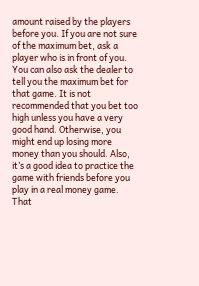amount raised by the players before you. If you are not sure of the maximum bet, ask a player who is in front of you. You can also ask the dealer to tell you the maximum bet for that game. It is not recommended that you bet too high unless you have a very good hand. Otherwise, you might end up losing more money than you should. Also, it’s a good idea to practice the game with friends before you play in a real money game. That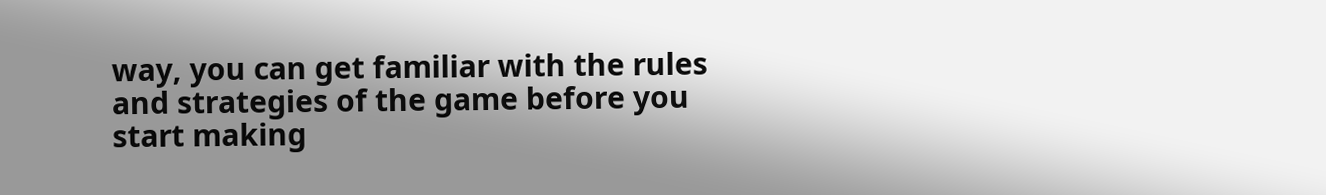way, you can get familiar with the rules and strategies of the game before you start making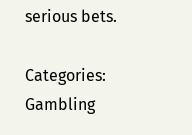serious bets.

Categories: Gambling